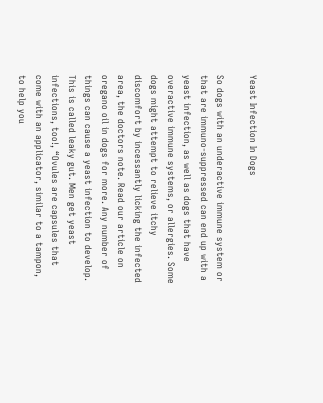Yeast Infection In Dogs

So dogs with an underactive immune system or that are immuno-suppressed can end up with a yeast infection, as well as dogs that have overactive immune systems, or allergies. Some dogs might attempt to relieve itchy discomfort by incessantly licking the infected area, the doctors note. Read our article on oregano oil in dogs for more. Any number of things can cause a yeast infection to develop. This is called leaky gut. Men get yeast infections, too!, “Ovules are capsules that come with an applicator, similar to a tampon, to help you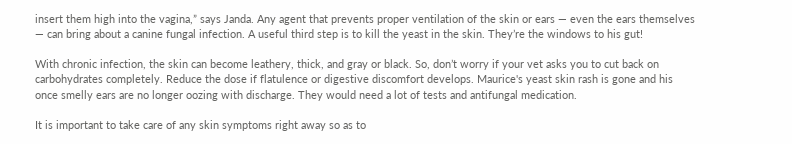insert them high into the vagina,” says Janda. Any agent that prevents proper ventilation of the skin or ears — even the ears themselves — can bring about a canine fungal infection. A useful third step is to kill the yeast in the skin. They’re the windows to his gut!

With chronic infection, the skin can become leathery, thick, and gray or black. So, don’t worry if your vet asks you to cut back on carbohydrates completely. Reduce the dose if flatulence or digestive discomfort develops. Maurice's yeast skin rash is gone and his once smelly ears are no longer oozing with discharge. They would need a lot of tests and antifungal medication.

It is important to take care of any skin symptoms right away so as to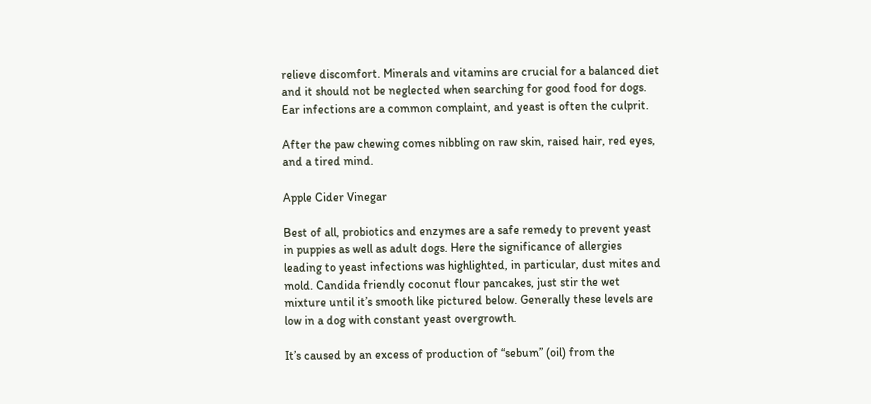relieve discomfort. Minerals and vitamins are crucial for a balanced diet and it should not be neglected when searching for good food for dogs. Ear infections are a common complaint, and yeast is often the culprit.

After the paw chewing comes nibbling on raw skin, raised hair, red eyes, and a tired mind.

Apple Cider Vinegar

Best of all, probiotics and enzymes are a safe remedy to prevent yeast in puppies as well as adult dogs. Here the significance of allergies leading to yeast infections was highlighted, in particular, dust mites and mold. Candida friendly coconut flour pancakes, just stir the wet mixture until it’s smooth like pictured below. Generally these levels are low in a dog with constant yeast overgrowth.

It’s caused by an excess of production of “sebum” (oil) from the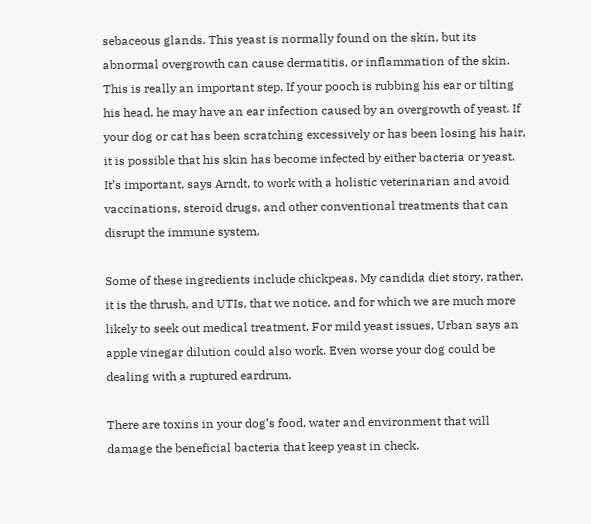sebaceous glands. This yeast is normally found on the skin, but its abnormal overgrowth can cause dermatitis, or inflammation of the skin. This is really an important step. If your pooch is rubbing his ear or tilting his head, he may have an ear infection caused by an overgrowth of yeast. If your dog or cat has been scratching excessively or has been losing his hair, it is possible that his skin has become infected by either bacteria or yeast. It’s important, says Arndt, to work with a holistic veterinarian and avoid vaccinations, steroid drugs, and other conventional treatments that can disrupt the immune system.

Some of these ingredients include chickpeas. My candida diet story, rather, it is the thrush, and UTIs, that we notice, and for which we are much more likely to seek out medical treatment. For mild yeast issues, Urban says an apple vinegar dilution could also work. Even worse your dog could be dealing with a ruptured eardrum.

There are toxins in your dog’s food, water and environment that will damage the beneficial bacteria that keep yeast in check.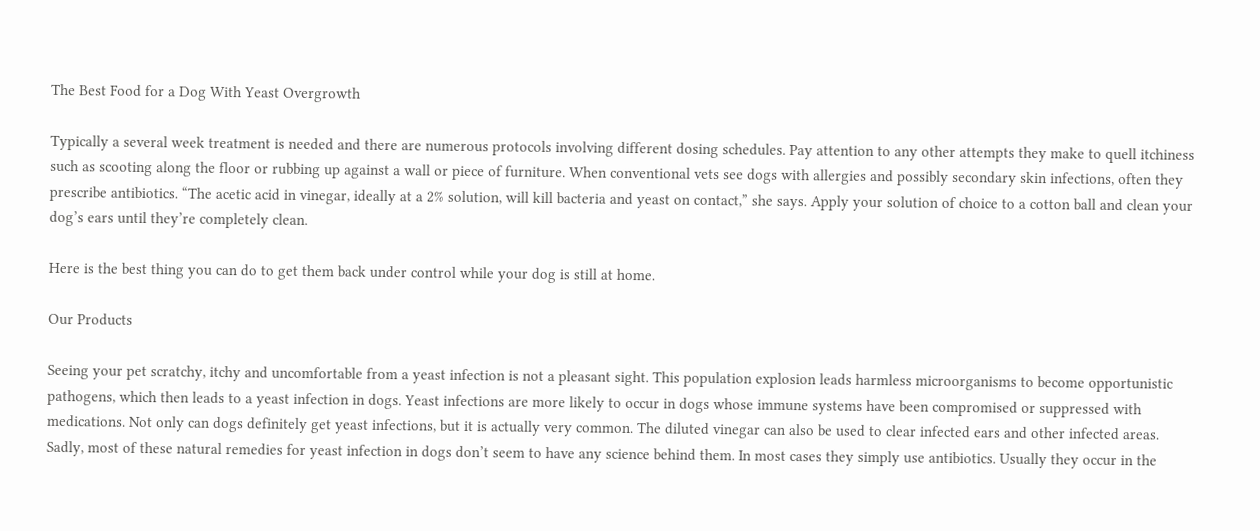The Best Food for a Dog With Yeast Overgrowth

Typically a several week treatment is needed and there are numerous protocols involving different dosing schedules. Pay attention to any other attempts they make to quell itchiness such as scooting along the floor or rubbing up against a wall or piece of furniture. When conventional vets see dogs with allergies and possibly secondary skin infections, often they prescribe antibiotics. “The acetic acid in vinegar, ideally at a 2% solution, will kill bacteria and yeast on contact,” she says. Apply your solution of choice to a cotton ball and clean your dog’s ears until they’re completely clean.

Here is the best thing you can do to get them back under control while your dog is still at home.

Our Products

Seeing your pet scratchy, itchy and uncomfortable from a yeast infection is not a pleasant sight. This population explosion leads harmless microorganisms to become opportunistic pathogens, which then leads to a yeast infection in dogs. Yeast infections are more likely to occur in dogs whose immune systems have been compromised or suppressed with medications. Not only can dogs definitely get yeast infections, but it is actually very common. The diluted vinegar can also be used to clear infected ears and other infected areas. Sadly, most of these natural remedies for yeast infection in dogs don’t seem to have any science behind them. In most cases they simply use antibiotics. Usually they occur in the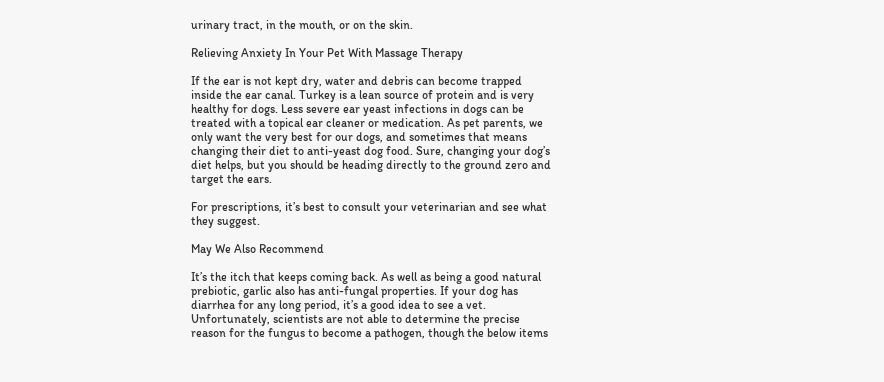urinary tract, in the mouth, or on the skin.

Relieving Anxiety In Your Pet With Massage Therapy

If the ear is not kept dry, water and debris can become trapped inside the ear canal. Turkey is a lean source of protein and is very healthy for dogs. Less severe ear yeast infections in dogs can be treated with a topical ear cleaner or medication. As pet parents, we only want the very best for our dogs, and sometimes that means changing their diet to anti-yeast dog food. Sure, changing your dog’s diet helps, but you should be heading directly to the ground zero and target the ears.

For prescriptions, it’s best to consult your veterinarian and see what they suggest.

May We Also Recommend

It’s the itch that keeps coming back. As well as being a good natural prebiotic, garlic also has anti-fungal properties. If your dog has diarrhea for any long period, it’s a good idea to see a vet. Unfortunately, scientists are not able to determine the precise reason for the fungus to become a pathogen, though the below items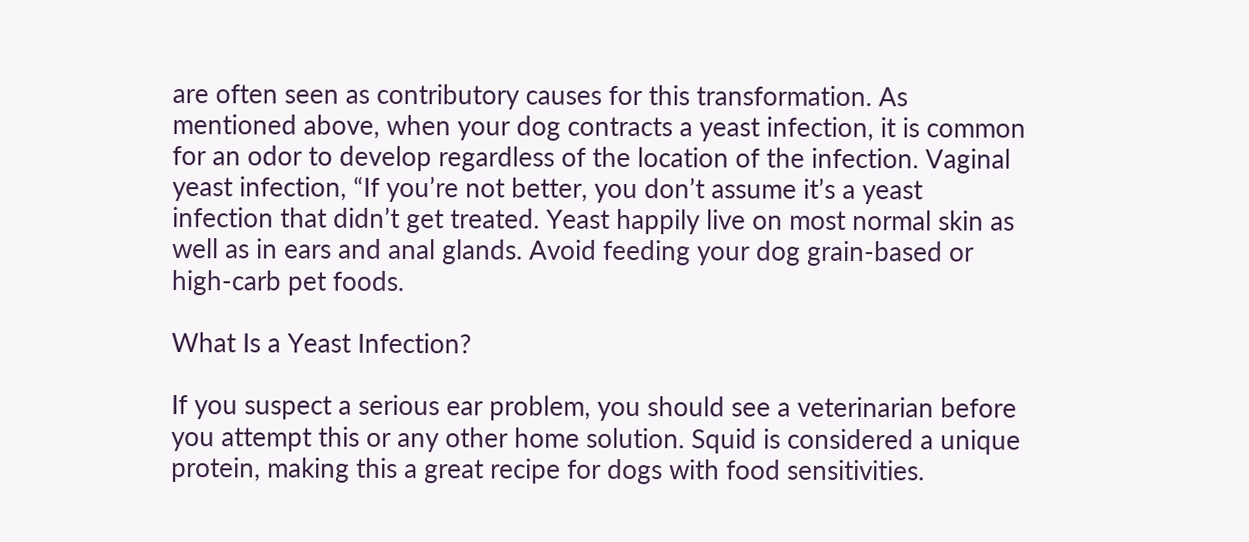are often seen as contributory causes for this transformation. As mentioned above, when your dog contracts a yeast infection, it is common for an odor to develop regardless of the location of the infection. Vaginal yeast infection, “If you’re not better, you don’t assume it’s a yeast infection that didn’t get treated. Yeast happily live on most normal skin as well as in ears and anal glands. Avoid feeding your dog grain-based or high-carb pet foods.

What Is a Yeast Infection?

If you suspect a serious ear problem, you should see a veterinarian before you attempt this or any other home solution. Squid is considered a unique protein, making this a great recipe for dogs with food sensitivities.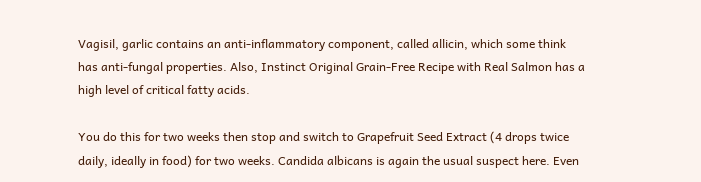Vagisil, garlic contains an anti-inflammatory component, called allicin, which some think has anti-fungal properties. Also, Instinct Original Grain-Free Recipe with Real Salmon has a high level of critical fatty acids.

You do this for two weeks then stop and switch to Grapefruit Seed Extract (4 drops twice daily, ideally in food) for two weeks. Candida albicans is again the usual suspect here. Even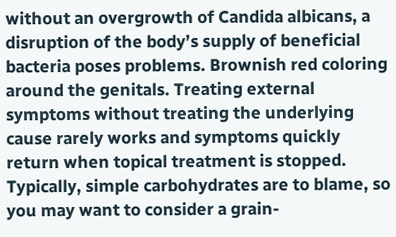without an overgrowth of Candida albicans, a disruption of the body’s supply of beneficial bacteria poses problems. Brownish red coloring around the genitals. Treating external symptoms without treating the underlying cause rarely works and symptoms quickly return when topical treatment is stopped. Typically, simple carbohydrates are to blame, so you may want to consider a grain-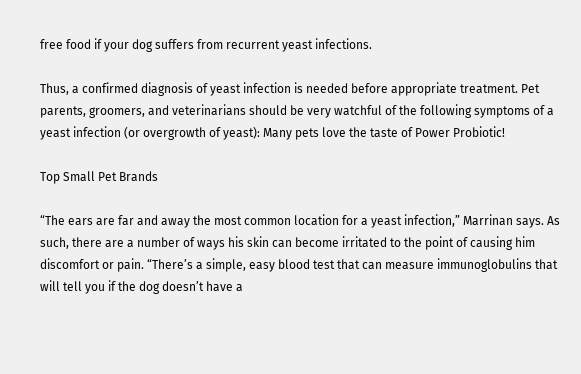free food if your dog suffers from recurrent yeast infections.

Thus, a confirmed diagnosis of yeast infection is needed before appropriate treatment. Pet parents, groomers, and veterinarians should be very watchful of the following symptoms of a yeast infection (or overgrowth of yeast): Many pets love the taste of Power Probiotic!

Top Small Pet Brands

“The ears are far and away the most common location for a yeast infection,” Marrinan says. As such, there are a number of ways his skin can become irritated to the point of causing him discomfort or pain. “There’s a simple, easy blood test that can measure immunoglobulins that will tell you if the dog doesn’t have a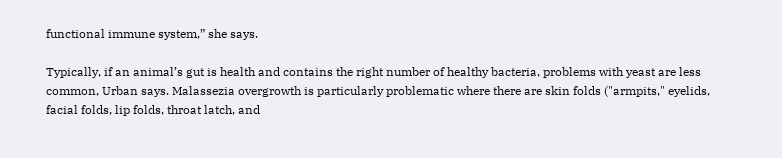functional immune system,” she says.

Typically, if an animal’s gut is health and contains the right number of healthy bacteria, problems with yeast are less common, Urban says. Malassezia overgrowth is particularly problematic where there are skin folds ("armpits," eyelids, facial folds, lip folds, throat latch, and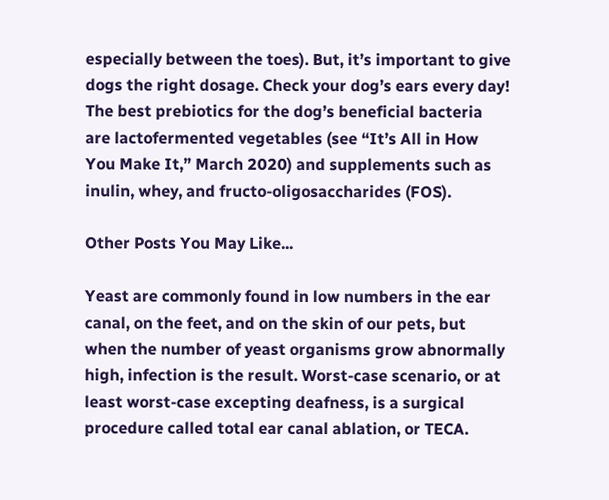especially between the toes). But, it’s important to give dogs the right dosage. Check your dog’s ears every day! The best prebiotics for the dog’s beneficial bacteria are lactofermented vegetables (see “It’s All in How You Make It,” March 2020) and supplements such as inulin, whey, and fructo-oligosaccharides (FOS).

Other Posts You May Like...

Yeast are commonly found in low numbers in the ear canal, on the feet, and on the skin of our pets, but when the number of yeast organisms grow abnormally high, infection is the result. Worst-case scenario, or at least worst-case excepting deafness, is a surgical procedure called total ear canal ablation, or TECA.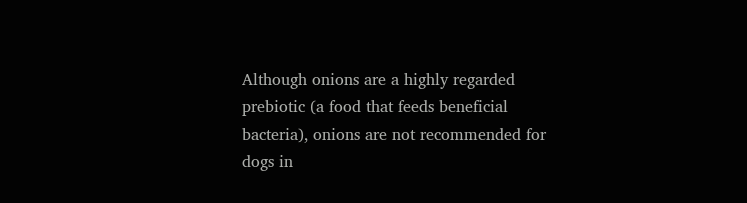Although onions are a highly regarded prebiotic (a food that feeds beneficial bacteria), onions are not recommended for dogs in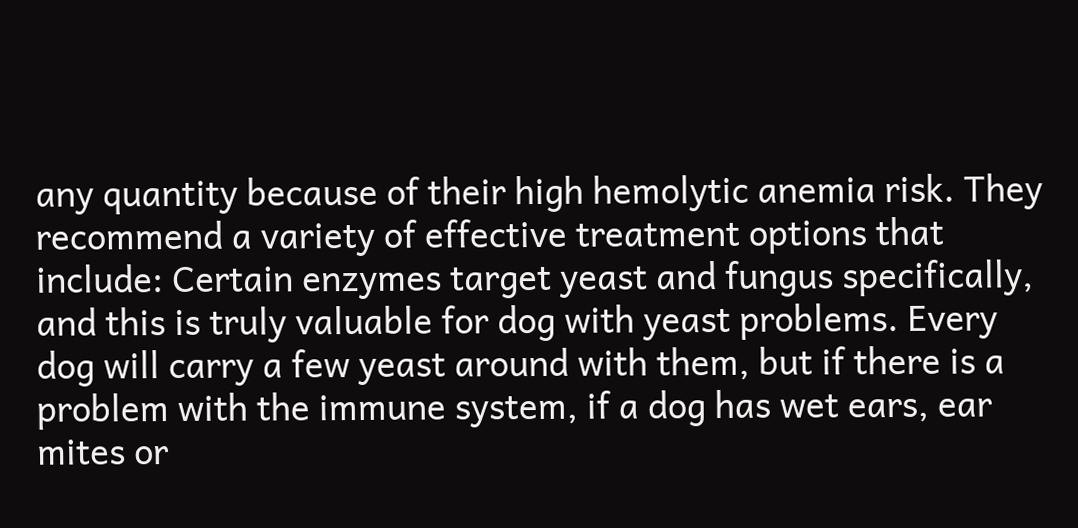any quantity because of their high hemolytic anemia risk. They recommend a variety of effective treatment options that include: Certain enzymes target yeast and fungus specifically, and this is truly valuable for dog with yeast problems. Every dog will carry a few yeast around with them, but if there is a problem with the immune system, if a dog has wet ears, ear mites or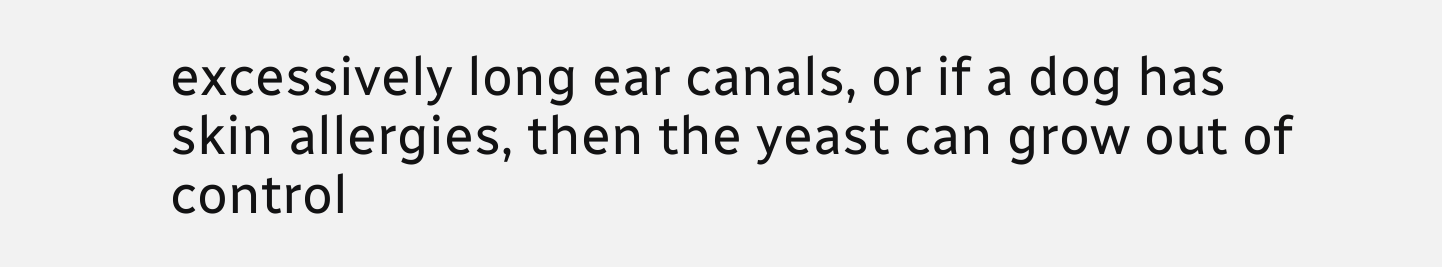excessively long ear canals, or if a dog has skin allergies, then the yeast can grow out of control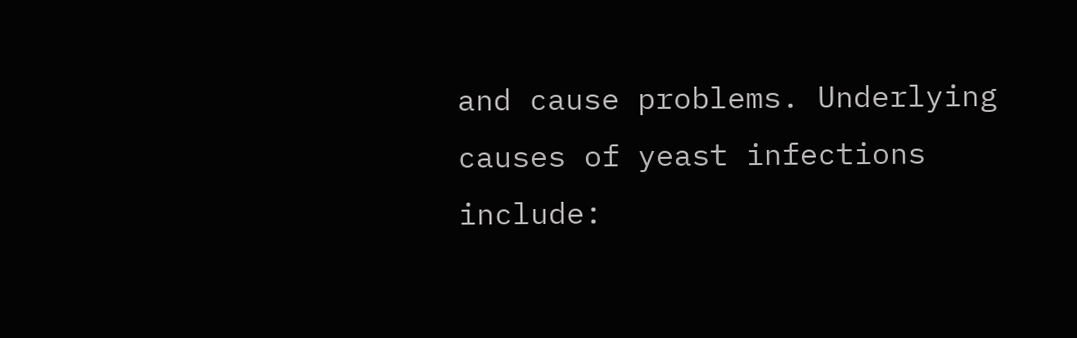and cause problems. Underlying causes of yeast infections include: